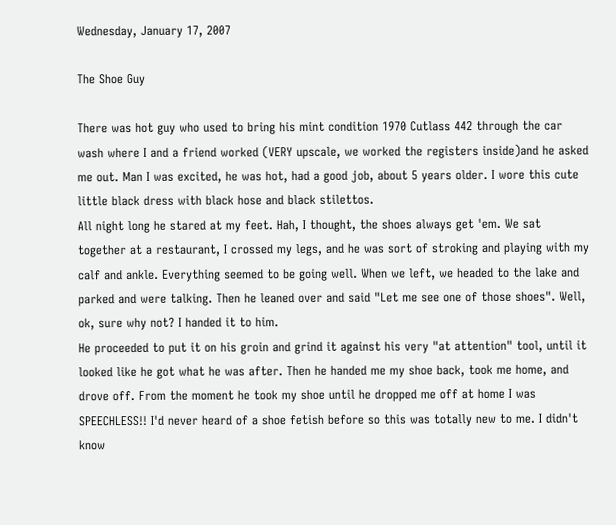Wednesday, January 17, 2007

The Shoe Guy

There was hot guy who used to bring his mint condition 1970 Cutlass 442 through the car wash where I and a friend worked (VERY upscale, we worked the registers inside)and he asked me out. Man I was excited, he was hot, had a good job, about 5 years older. I wore this cute little black dress with black hose and black stilettos.
All night long he stared at my feet. Hah, I thought, the shoes always get 'em. We sat together at a restaurant, I crossed my legs, and he was sort of stroking and playing with my calf and ankle. Everything seemed to be going well. When we left, we headed to the lake and parked and were talking. Then he leaned over and said "Let me see one of those shoes". Well, ok, sure why not? I handed it to him.
He proceeded to put it on his groin and grind it against his very "at attention" tool, until it looked like he got what he was after. Then he handed me my shoe back, took me home, and drove off. From the moment he took my shoe until he dropped me off at home I was SPEECHLESS!! I'd never heard of a shoe fetish before so this was totally new to me. I didn't know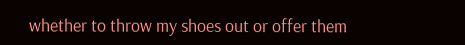whether to throw my shoes out or offer them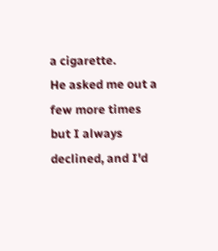a cigarette.
He asked me out a few more times but I always declined, and I'd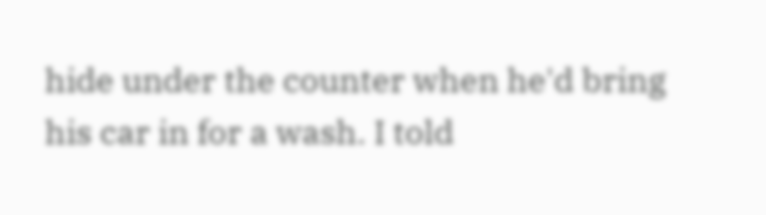hide under the counter when he'd bring his car in for a wash. I told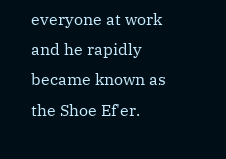everyone at work and he rapidly became known as the Shoe Ef'er.